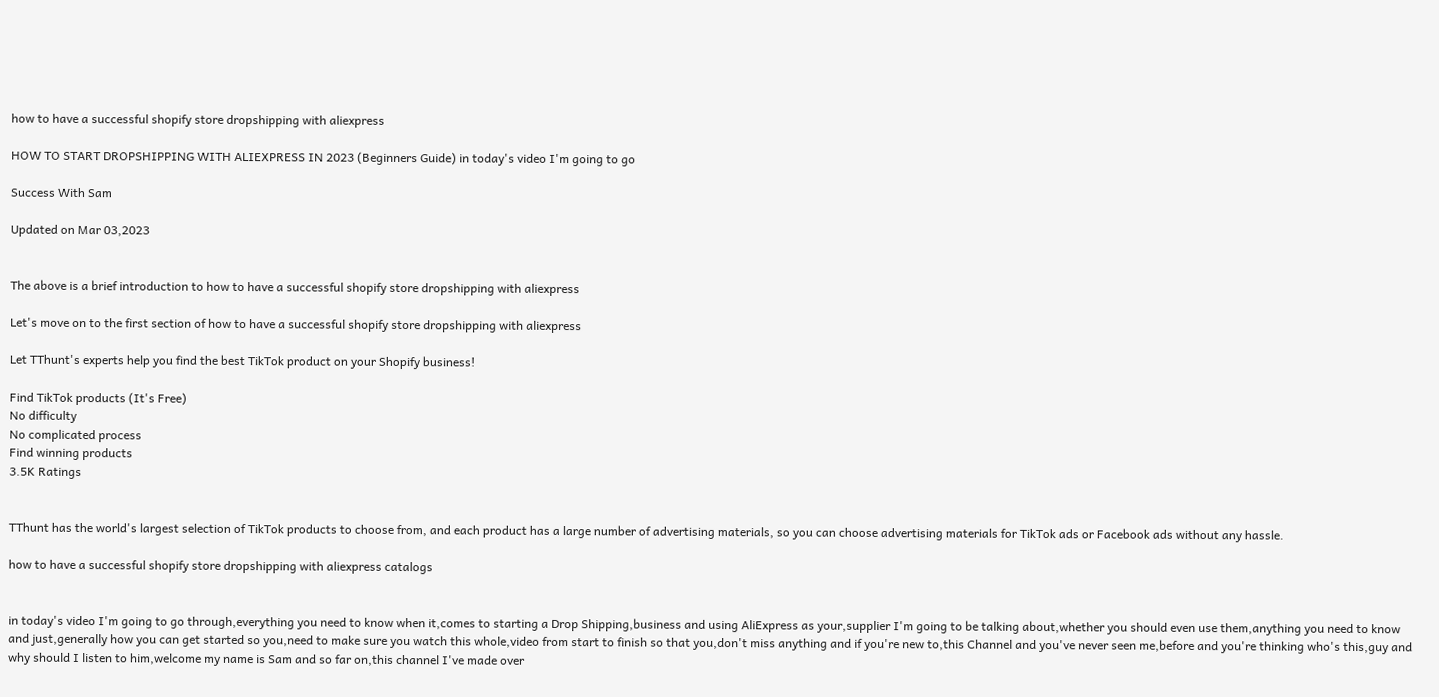how to have a successful shopify store dropshipping with aliexpress

HOW TO START DROPSHIPPING WITH ALIEXPRESS IN 2023 (Beginners Guide) in today's video I'm going to go

Success With Sam

Updated on Mar 03,2023


The above is a brief introduction to how to have a successful shopify store dropshipping with aliexpress

Let's move on to the first section of how to have a successful shopify store dropshipping with aliexpress

Let TThunt's experts help you find the best TikTok product on your Shopify business!

Find TikTok products (It's Free)
No difficulty
No complicated process
Find winning products
3.5K Ratings


TThunt has the world's largest selection of TikTok products to choose from, and each product has a large number of advertising materials, so you can choose advertising materials for TikTok ads or Facebook ads without any hassle.

how to have a successful shopify store dropshipping with aliexpress catalogs


in today's video I'm going to go through,everything you need to know when it,comes to starting a Drop Shipping,business and using AliExpress as your,supplier I'm going to be talking about,whether you should even use them,anything you need to know and just,generally how you can get started so you,need to make sure you watch this whole,video from start to finish so that you,don't miss anything and if you're new to,this Channel and you've never seen me,before and you're thinking who's this,guy and why should I listen to him,welcome my name is Sam and so far on,this channel I've made over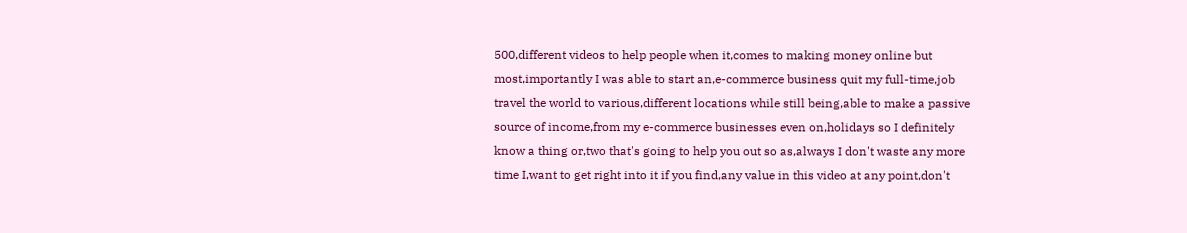500,different videos to help people when it,comes to making money online but most,importantly I was able to start an,e-commerce business quit my full-time,job travel the world to various,different locations while still being,able to make a passive source of income,from my e-commerce businesses even on,holidays so I definitely know a thing or,two that's going to help you out so as,always I don't waste any more time I,want to get right into it if you find,any value in this video at any point,don't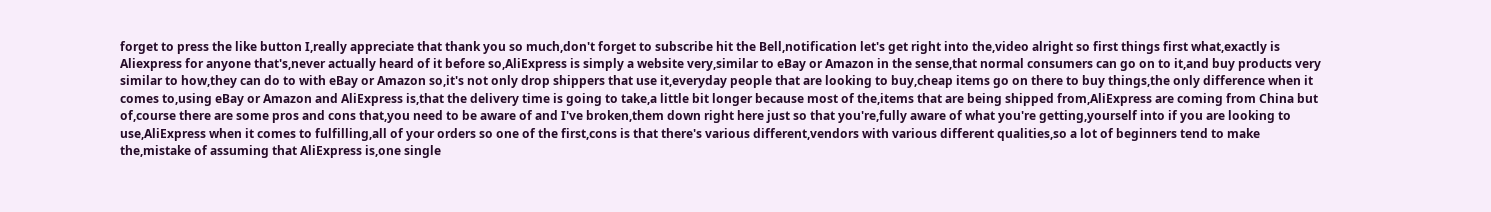forget to press the like button I,really appreciate that thank you so much,don't forget to subscribe hit the Bell,notification let's get right into the,video alright so first things first what,exactly is Aliexpress for anyone that's,never actually heard of it before so,AliExpress is simply a website very,similar to eBay or Amazon in the sense,that normal consumers can go on to it,and buy products very similar to how,they can do to with eBay or Amazon so,it's not only drop shippers that use it,everyday people that are looking to buy,cheap items go on there to buy things,the only difference when it comes to,using eBay or Amazon and AliExpress is,that the delivery time is going to take,a little bit longer because most of the,items that are being shipped from,AliExpress are coming from China but of,course there are some pros and cons that,you need to be aware of and I've broken,them down right here just so that you're,fully aware of what you're getting,yourself into if you are looking to use,AliExpress when it comes to fulfilling,all of your orders so one of the first,cons is that there's various different,vendors with various different qualities,so a lot of beginners tend to make the,mistake of assuming that AliExpress is,one single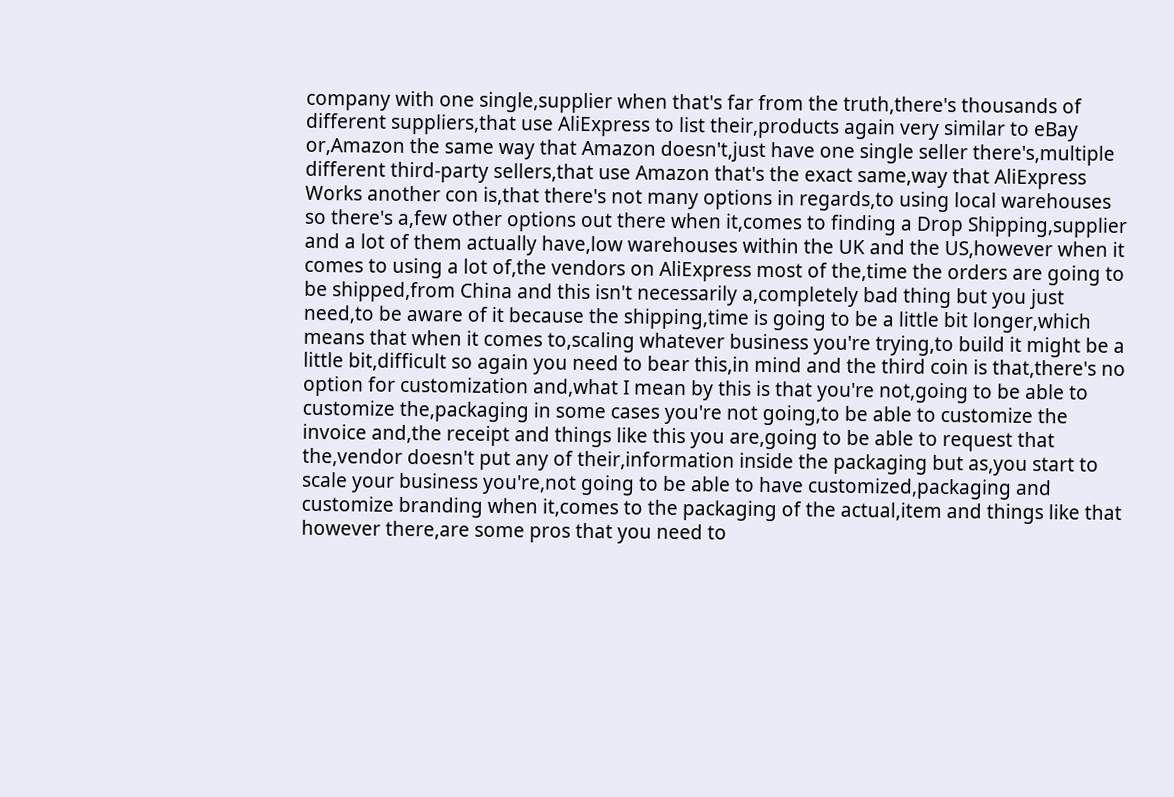company with one single,supplier when that's far from the truth,there's thousands of different suppliers,that use AliExpress to list their,products again very similar to eBay or,Amazon the same way that Amazon doesn't,just have one single seller there's,multiple different third-party sellers,that use Amazon that's the exact same,way that AliExpress Works another con is,that there's not many options in regards,to using local warehouses so there's a,few other options out there when it,comes to finding a Drop Shipping,supplier and a lot of them actually have,low warehouses within the UK and the US,however when it comes to using a lot of,the vendors on AliExpress most of the,time the orders are going to be shipped,from China and this isn't necessarily a,completely bad thing but you just need,to be aware of it because the shipping,time is going to be a little bit longer,which means that when it comes to,scaling whatever business you're trying,to build it might be a little bit,difficult so again you need to bear this,in mind and the third coin is that,there's no option for customization and,what I mean by this is that you're not,going to be able to customize the,packaging in some cases you're not going,to be able to customize the invoice and,the receipt and things like this you are,going to be able to request that the,vendor doesn't put any of their,information inside the packaging but as,you start to scale your business you're,not going to be able to have customized,packaging and customize branding when it,comes to the packaging of the actual,item and things like that however there,are some pros that you need to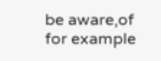be aware,of for example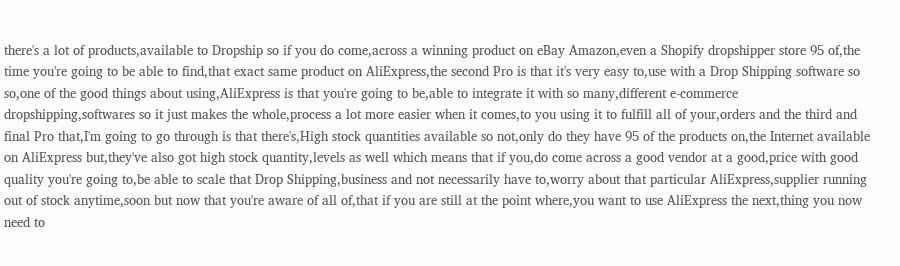there's a lot of products,available to Dropship so if you do come,across a winning product on eBay Amazon,even a Shopify dropshipper store 95 of,the time you're going to be able to find,that exact same product on AliExpress,the second Pro is that it's very easy to,use with a Drop Shipping software so so,one of the good things about using,AliExpress is that you're going to be,able to integrate it with so many,different e-commerce dropshipping,softwares so it just makes the whole,process a lot more easier when it comes,to you using it to fulfill all of your,orders and the third and final Pro that,I'm going to go through is that there's,High stock quantities available so not,only do they have 95 of the products on,the Internet available on AliExpress but,they've also got high stock quantity,levels as well which means that if you,do come across a good vendor at a good,price with good quality you're going to,be able to scale that Drop Shipping,business and not necessarily have to,worry about that particular AliExpress,supplier running out of stock anytime,soon but now that you're aware of all of,that if you are still at the point where,you want to use AliExpress the next,thing you now need to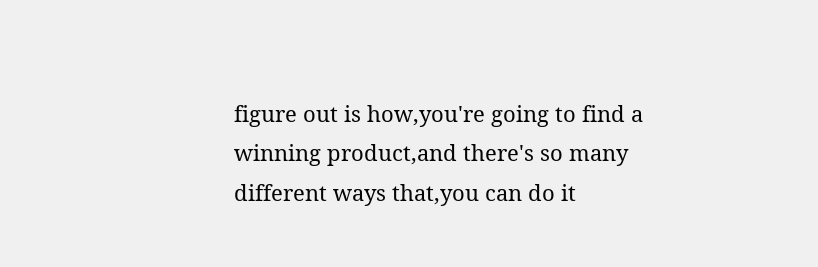figure out is how,you're going to find a winning product,and there's so many different ways that,you can do it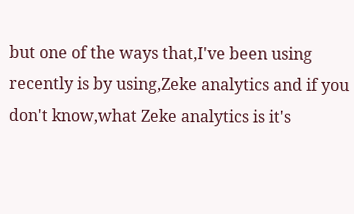but one of the ways that,I've been using recently is by using,Zeke analytics and if you don't know,what Zeke analytics is it's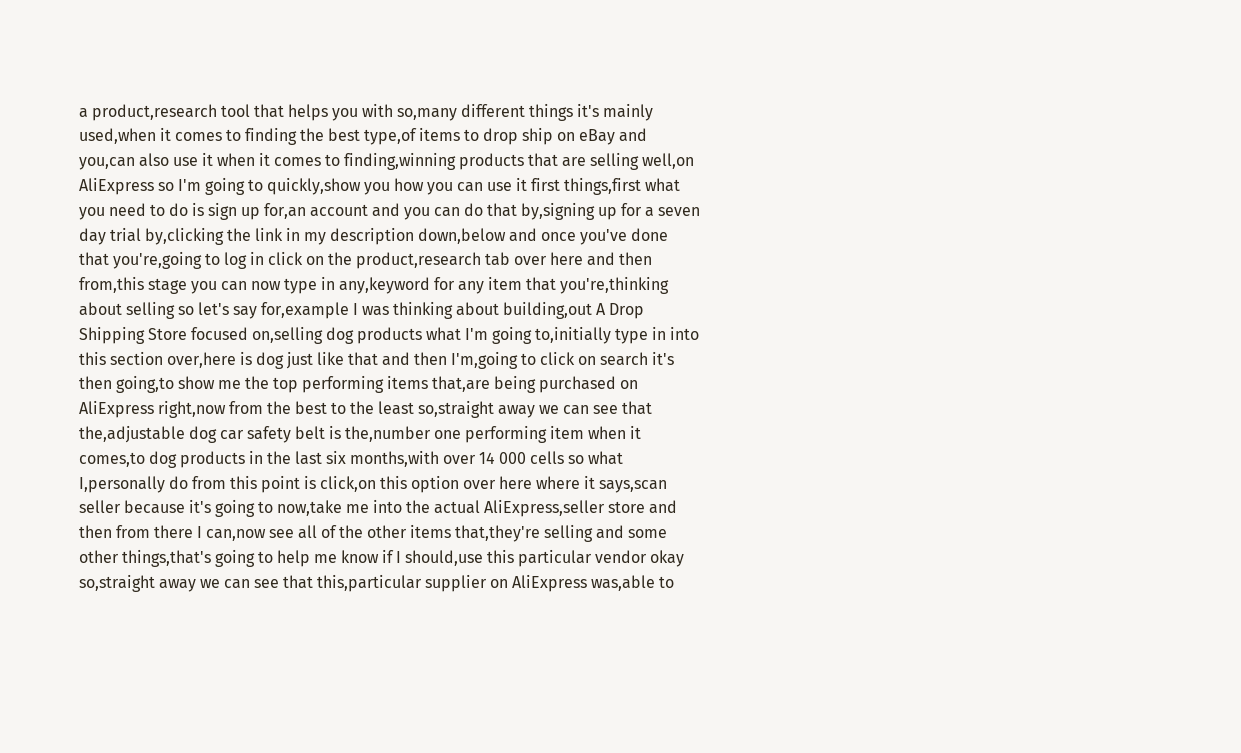a product,research tool that helps you with so,many different things it's mainly used,when it comes to finding the best type,of items to drop ship on eBay and you,can also use it when it comes to finding,winning products that are selling well,on AliExpress so I'm going to quickly,show you how you can use it first things,first what you need to do is sign up for,an account and you can do that by,signing up for a seven day trial by,clicking the link in my description down,below and once you've done that you're,going to log in click on the product,research tab over here and then from,this stage you can now type in any,keyword for any item that you're,thinking about selling so let's say for,example I was thinking about building,out A Drop Shipping Store focused on,selling dog products what I'm going to,initially type in into this section over,here is dog just like that and then I'm,going to click on search it's then going,to show me the top performing items that,are being purchased on AliExpress right,now from the best to the least so,straight away we can see that the,adjustable dog car safety belt is the,number one performing item when it comes,to dog products in the last six months,with over 14 000 cells so what I,personally do from this point is click,on this option over here where it says,scan seller because it's going to now,take me into the actual AliExpress,seller store and then from there I can,now see all of the other items that,they're selling and some other things,that's going to help me know if I should,use this particular vendor okay so,straight away we can see that this,particular supplier on AliExpress was,able to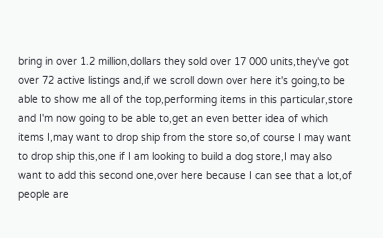bring in over 1.2 million,dollars they sold over 17 000 units,they've got over 72 active listings and,if we scroll down over here it's going,to be able to show me all of the top,performing items in this particular,store and I'm now going to be able to,get an even better idea of which items I,may want to drop ship from the store so,of course I may want to drop ship this,one if I am looking to build a dog store,I may also want to add this second one,over here because I can see that a lot,of people are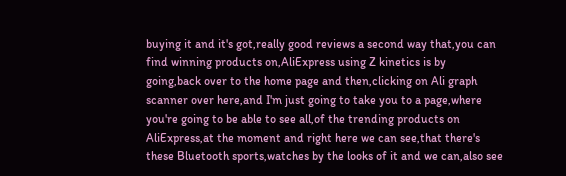buying it and it's got,really good reviews a second way that,you can find winning products on,AliExpress using Z kinetics is by going,back over to the home page and then,clicking on Ali graph scanner over here,and I'm just going to take you to a page,where you're going to be able to see all,of the trending products on AliExpress,at the moment and right here we can see,that there's these Bluetooth sports,watches by the looks of it and we can,also see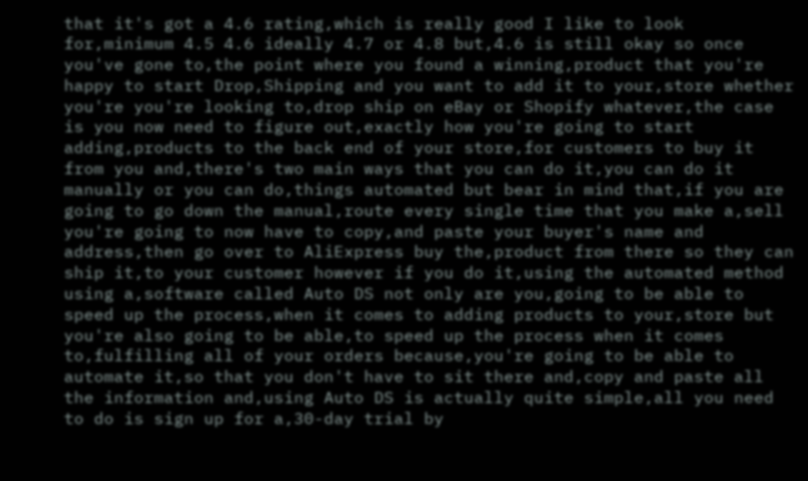that it's got a 4.6 rating,which is really good I like to look for,minimum 4.5 4.6 ideally 4.7 or 4.8 but,4.6 is still okay so once you've gone to,the point where you found a winning,product that you're happy to start Drop,Shipping and you want to add it to your,store whether you're you're looking to,drop ship on eBay or Shopify whatever,the case is you now need to figure out,exactly how you're going to start adding,products to the back end of your store,for customers to buy it from you and,there's two main ways that you can do it,you can do it manually or you can do,things automated but bear in mind that,if you are going to go down the manual,route every single time that you make a,sell you're going to now have to copy,and paste your buyer's name and address,then go over to AliExpress buy the,product from there so they can ship it,to your customer however if you do it,using the automated method using a,software called Auto DS not only are you,going to be able to speed up the process,when it comes to adding products to your,store but you're also going to be able,to speed up the process when it comes to,fulfilling all of your orders because,you're going to be able to automate it,so that you don't have to sit there and,copy and paste all the information and,using Auto DS is actually quite simple,all you need to do is sign up for a,30-day trial by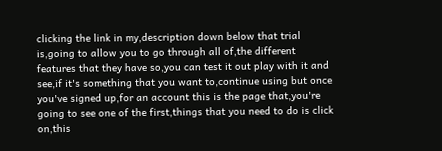clicking the link in my,description down below that trial is,going to allow you to go through all of,the different features that they have so,you can test it out play with it and see,if it's something that you want to,continue using but once you've signed up,for an account this is the page that,you're going to see one of the first,things that you need to do is click on,this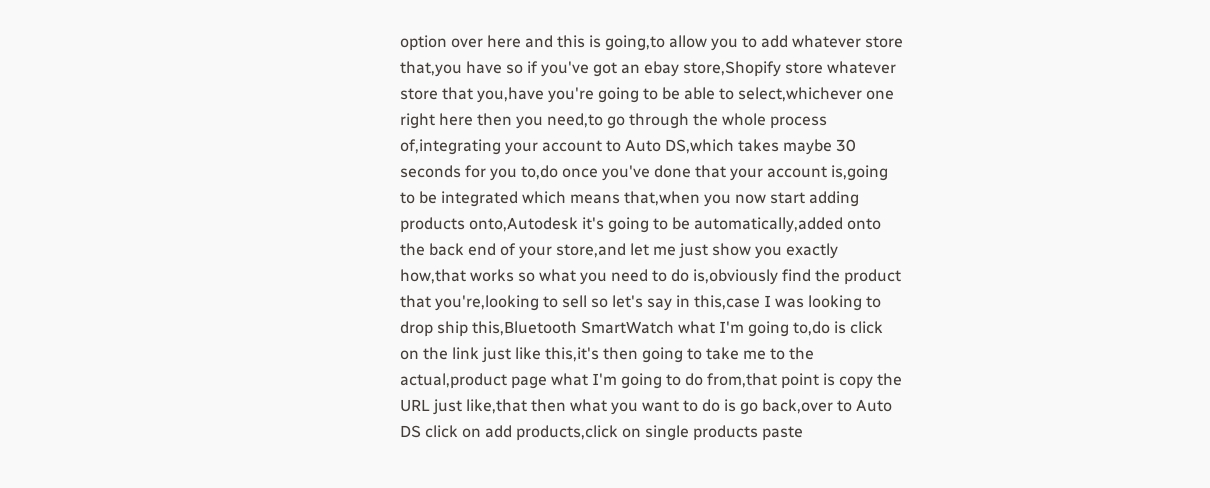option over here and this is going,to allow you to add whatever store that,you have so if you've got an ebay store,Shopify store whatever store that you,have you're going to be able to select,whichever one right here then you need,to go through the whole process of,integrating your account to Auto DS,which takes maybe 30 seconds for you to,do once you've done that your account is,going to be integrated which means that,when you now start adding products onto,Autodesk it's going to be automatically,added onto the back end of your store,and let me just show you exactly how,that works so what you need to do is,obviously find the product that you're,looking to sell so let's say in this,case I was looking to drop ship this,Bluetooth SmartWatch what I'm going to,do is click on the link just like this,it's then going to take me to the actual,product page what I'm going to do from,that point is copy the URL just like,that then what you want to do is go back,over to Auto DS click on add products,click on single products paste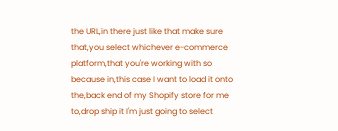the URL,in there just like that make sure that,you select whichever e-commerce platform,that you're working with so because in,this case I want to load it onto the,back end of my Shopify store for me to,drop ship it I'm just going to select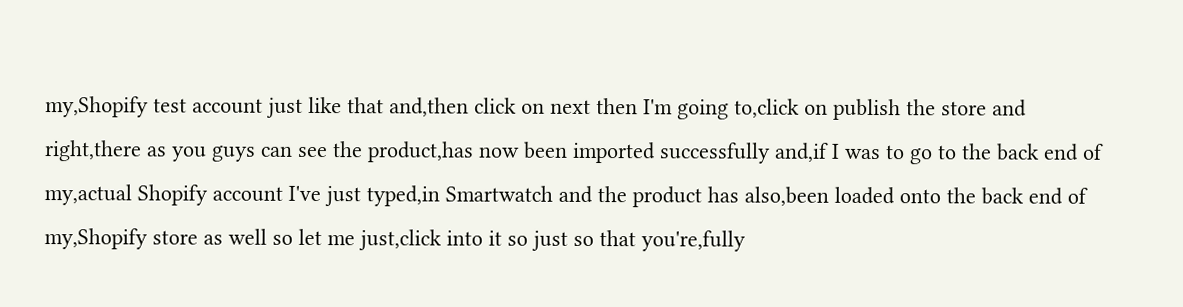my,Shopify test account just like that and,then click on next then I'm going to,click on publish the store and right,there as you guys can see the product,has now been imported successfully and,if I was to go to the back end of my,actual Shopify account I've just typed,in Smartwatch and the product has also,been loaded onto the back end of my,Shopify store as well so let me just,click into it so just so that you're,fully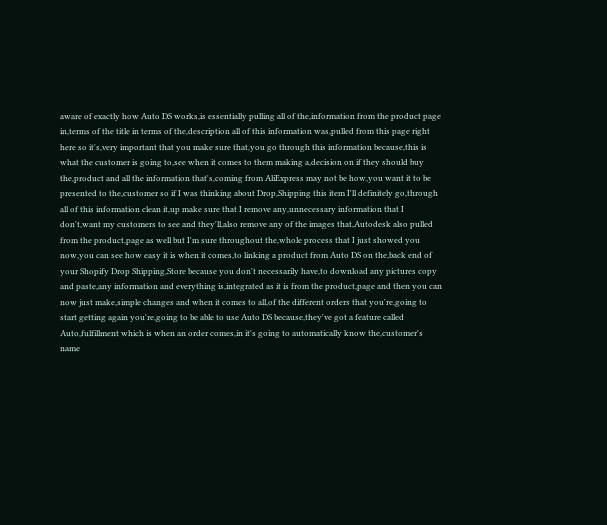aware of exactly how Auto DS works,is essentially pulling all of the,information from the product page in,terms of the title in terms of the,description all of this information was,pulled from this page right here so it's,very important that you make sure that,you go through this information because,this is what the customer is going to,see when it comes to them making a,decision on if they should buy the,product and all the information that's,coming from AliExpress may not be how,you want it to be presented to the,customer so if I was thinking about Drop,Shipping this item I'll definitely go,through all of this information clean it,up make sure that I remove any,unnecessary information that I don't,want my customers to see and they'll,also remove any of the images that,Autodesk also pulled from the product,page as well but I'm sure throughout the,whole process that I just showed you now,you can see how easy it is when it comes,to linking a product from Auto DS on the,back end of your Shopify Drop Shipping,Store because you don't necessarily have,to download any pictures copy and paste,any information and everything is,integrated as it is from the product,page and then you can now just make,simple changes and when it comes to all,of the different orders that you're,going to start getting again you're,going to be able to use Auto DS because,they've got a feature called Auto,fulfillment which is when an order comes,in it's going to automatically know the,customer's name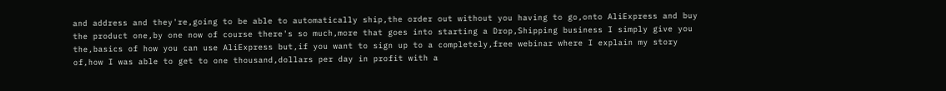and address and they're,going to be able to automatically ship,the order out without you having to go,onto AliExpress and buy the product one,by one now of course there's so much,more that goes into starting a Drop,Shipping business I simply give you the,basics of how you can use AliExpress but,if you want to sign up to a completely,free webinar where I explain my story of,how I was able to get to one thousand,dollars per day in profit with a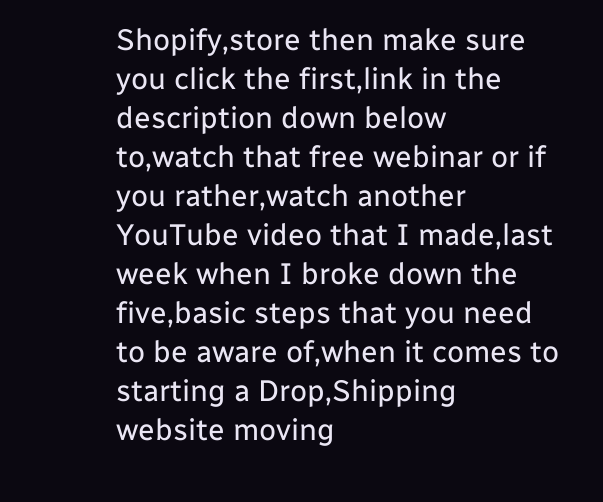Shopify,store then make sure you click the first,link in the description down below to,watch that free webinar or if you rather,watch another YouTube video that I made,last week when I broke down the five,basic steps that you need to be aware of,when it comes to starting a Drop,Shipping website moving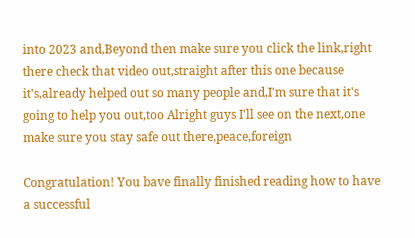into 2023 and,Beyond then make sure you click the link,right there check that video out,straight after this one because it's,already helped out so many people and,I'm sure that it's going to help you out,too Alright guys I'll see on the next,one make sure you stay safe out there,peace,foreign

Congratulation! You bave finally finished reading how to have a successful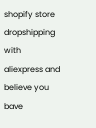shopify store dropshipping with aliexpress and believe you bave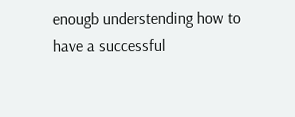enougb understending how to have a successful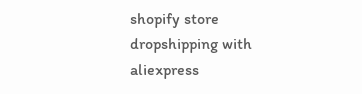shopify store dropshipping with aliexpress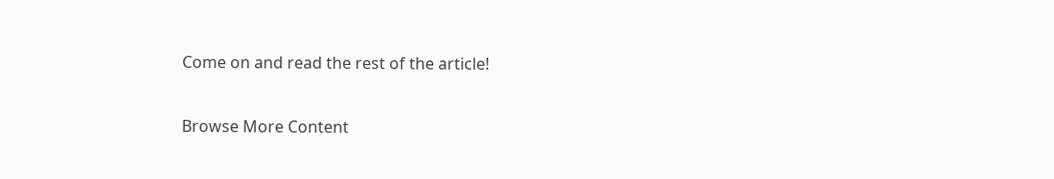Come on and read the rest of the article!

Browse More Content